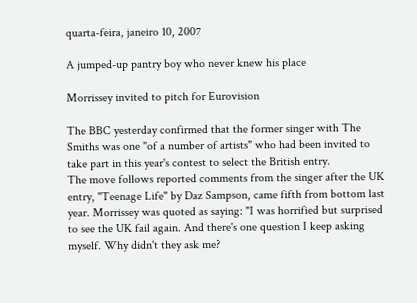quarta-feira, janeiro 10, 2007

A jumped-up pantry boy who never knew his place

Morrissey invited to pitch for Eurovision

The BBC yesterday confirmed that the former singer with The Smiths was one "of a number of artists" who had been invited to take part in this year's contest to select the British entry.
The move follows reported comments from the singer after the UK entry, "Teenage Life" by Daz Sampson, came fifth from bottom last year. Morrissey was quoted as saying: "I was horrified but surprised to see the UK fail again. And there's one question I keep asking myself. Why didn't they ask me?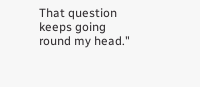That question keeps going round my head."